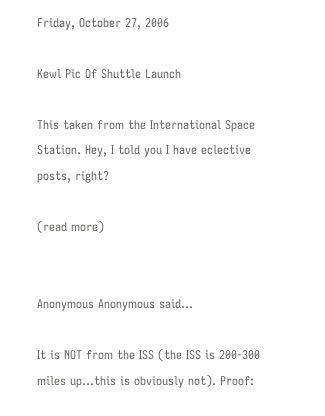Friday, October 27, 2006

Kewl Pic Of Shuttle Launch

This taken from the International Space Station. Hey, I told you I have eclective posts, right?

(read more)


Anonymous Anonymous said...

It is NOT from the ISS (the ISS is 200-300 miles up...this is obviously not). Proof: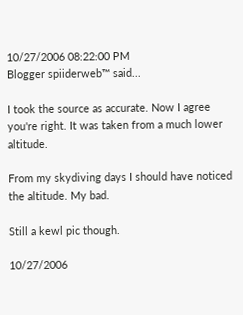10/27/2006 08:22:00 PM
Blogger spiiderweb™ said...

I took the source as accurate. Now I agree you're right. It was taken from a much lower altitude.

From my skydiving days I should have noticed the altitude. My bad.

Still a kewl pic though.

10/27/2006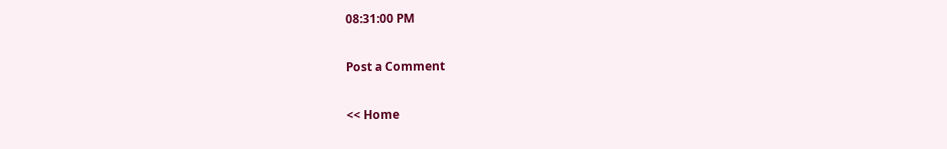08:31:00 PM

Post a Comment

<< Home